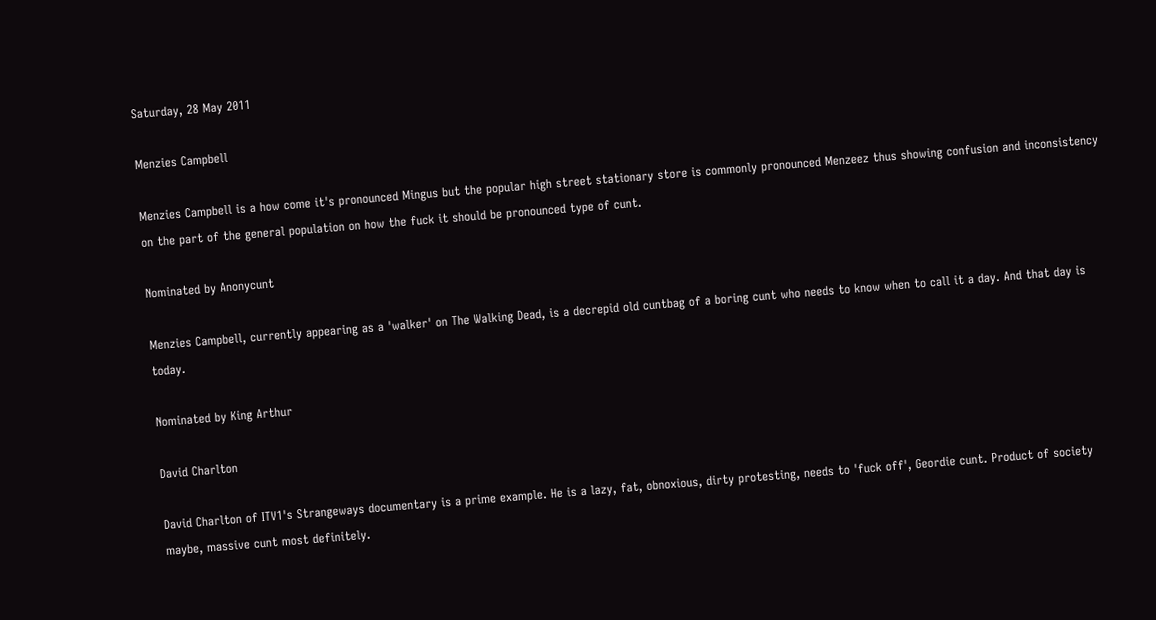Saturday, 28 May 2011

Menzies Campbell

Menzies Campbell is a how come it's pronounced Mingus but the popular high street stationary store is commonly pronounced Menzeez thus showing confusion and inconsistency on the part of the general population on how the fuck it should be pronounced type of cunt.

Nominated by Anonycunt

Menzies Campbell, currently appearing as a 'walker' on The Walking Dead, is a decrepid old cuntbag of a boring cunt who needs to know when to call it a day. And that day is today.

Nominated by King Arthur

David Charlton

David Charlton of ITV1's Strangeways documentary is a prime example. He is a lazy, fat, obnoxious, dirty protesting, needs to 'fuck off', Geordie cunt. Product of society maybe, massive cunt most definitely.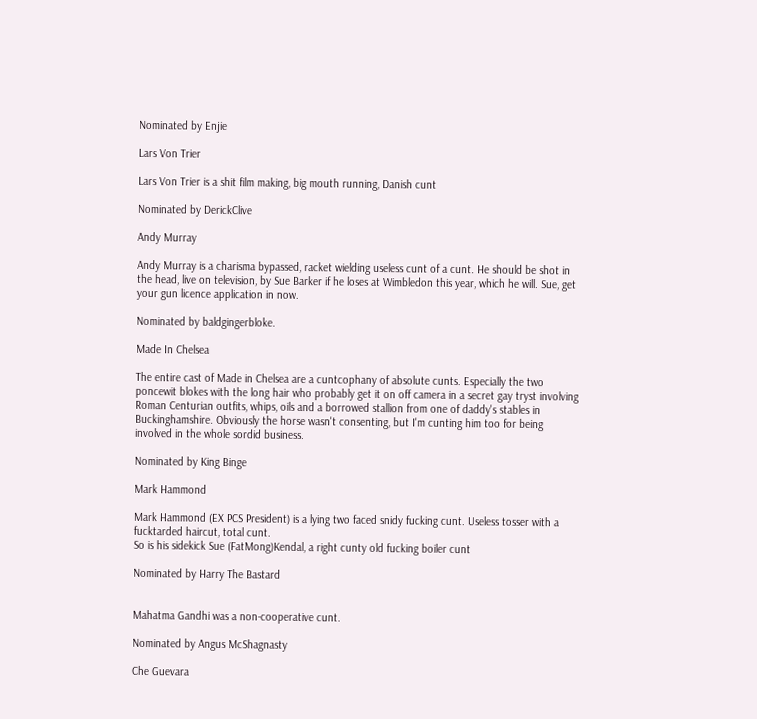Nominated by Enjie

Lars Von Trier

Lars Von Trier is a shit film making, big mouth running, Danish cunt

Nominated by DerickClive

Andy Murray

Andy Murray is a charisma bypassed, racket wielding useless cunt of a cunt. He should be shot in the head, live on television, by Sue Barker if he loses at Wimbledon this year, which he will. Sue, get your gun licence application in now.

Nominated by baldgingerbloke.

Made In Chelsea

The entire cast of Made in Chelsea are a cuntcophany of absolute cunts. Especially the two poncewit blokes with the long hair who probably get it on off camera in a secret gay tryst involving Roman Centurian outfits, whips, oils and a borrowed stallion from one of daddy's stables in Buckinghamshire. Obviously the horse wasn't consenting, but I'm cunting him too for being involved in the whole sordid business.

Nominated by King Binge

Mark Hammond

Mark Hammond (EX PCS President) is a lying two faced snidy fucking cunt. Useless tosser with a fucktarded haircut, total cunt.
So is his sidekick Sue (FatMong)Kendal, a right cunty old fucking boiler cunt

Nominated by Harry The Bastard


Mahatma Gandhi was a non-cooperative cunt.

Nominated by Angus McShagnasty

Che Guevara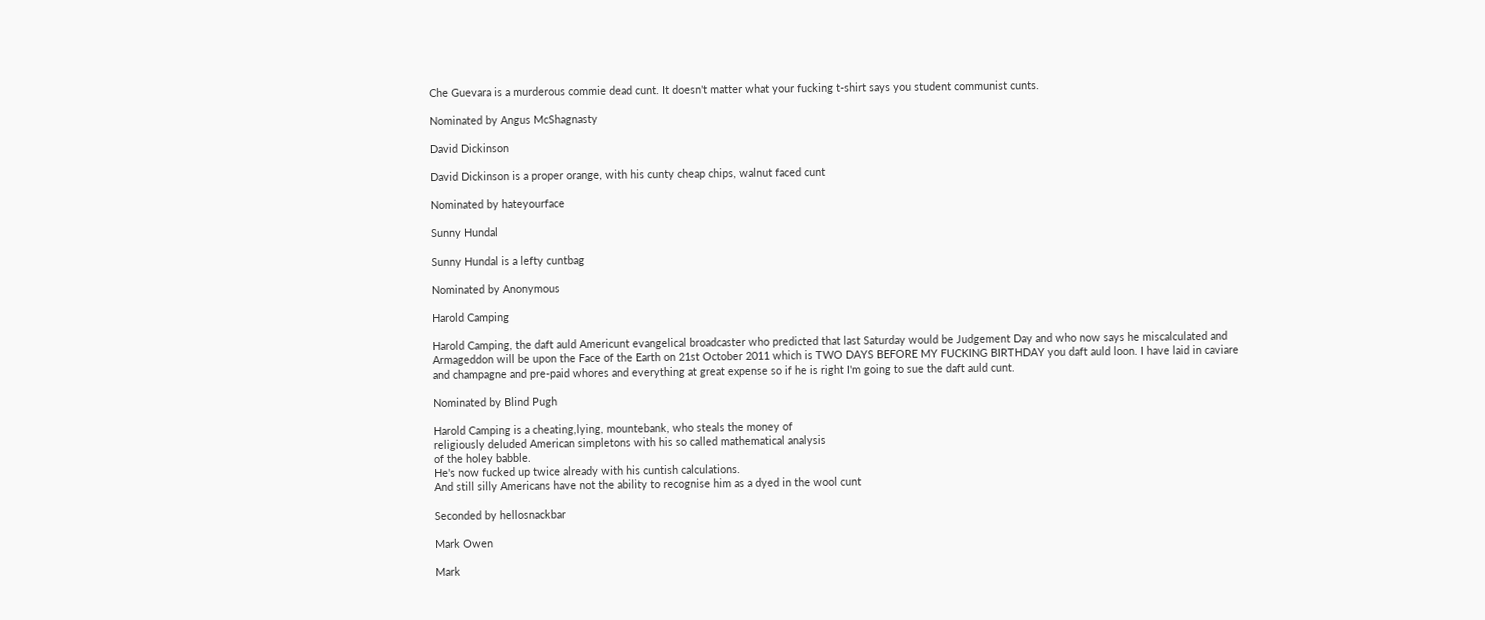Che Guevara is a murderous commie dead cunt. It doesn't matter what your fucking t-shirt says you student communist cunts.

Nominated by Angus McShagnasty

David Dickinson

David Dickinson is a proper orange, with his cunty cheap chips, walnut faced cunt

Nominated by hateyourface

Sunny Hundal

Sunny Hundal is a lefty cuntbag

Nominated by Anonymous

Harold Camping

Harold Camping, the daft auld Americunt evangelical broadcaster who predicted that last Saturday would be Judgement Day and who now says he miscalculated and Armageddon will be upon the Face of the Earth on 21st October 2011 which is TWO DAYS BEFORE MY FUCKING BIRTHDAY you daft auld loon. I have laid in caviare and champagne and pre-paid whores and everything at great expense so if he is right I'm going to sue the daft auld cunt.

Nominated by Blind Pugh

Harold Camping is a cheating,lying, mountebank, who steals the money of
religiously deluded American simpletons with his so called mathematical analysis
of the holey babble.
He's now fucked up twice already with his cuntish calculations.
And still silly Americans have not the ability to recognise him as a dyed in the wool cunt

Seconded by hellosnackbar

Mark Owen

Mark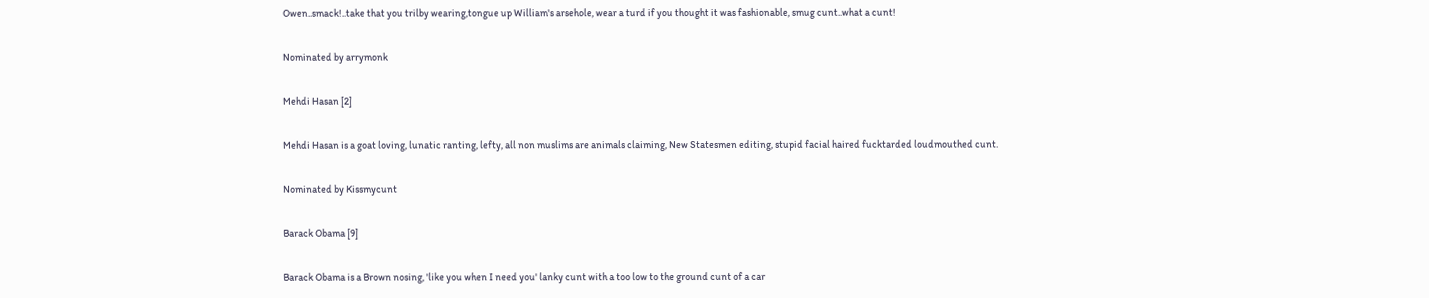Owen..smack!..take that you trilby wearing,tongue up William's arsehole, wear a turd if you thought it was fashionable, smug cunt..what a cunt!

Nominated by arrymonk

Mehdi Hasan [2]

Mehdi Hasan is a goat loving, lunatic ranting, lefty, all non muslims are animals claiming, New Statesmen editing, stupid facial haired fucktarded loudmouthed cunt.

Nominated by Kissmycunt

Barack Obama [9]

Barack Obama is a Brown nosing, 'like you when I need you' lanky cunt with a too low to the ground cunt of a car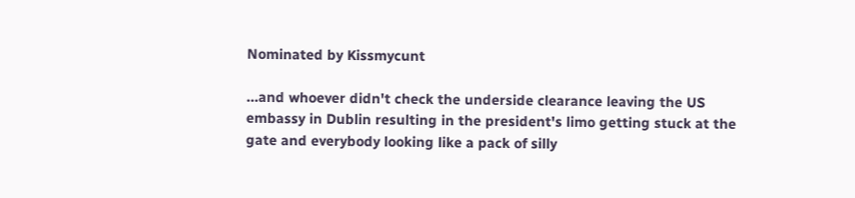Nominated by Kissmycunt

...and whoever didn't check the underside clearance leaving the US embassy in Dublin resulting in the president's limo getting stuck at the gate and everybody looking like a pack of silly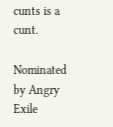cunts is a cunt.

Nominated by Angry Exile